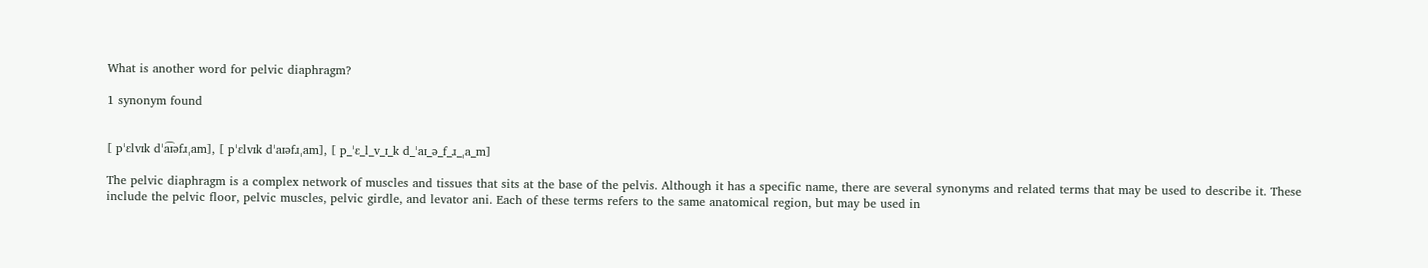What is another word for pelvic diaphragm?

1 synonym found


[ pˈɛlvɪk dˈa͡ɪəfɹˌam], [ pˈɛlvɪk dˈaɪəfɹˌam], [ p_ˈɛ_l_v_ɪ_k d_ˈaɪ_ə_f_ɹ_ˌa_m]

The pelvic diaphragm is a complex network of muscles and tissues that sits at the base of the pelvis. Although it has a specific name, there are several synonyms and related terms that may be used to describe it. These include the pelvic floor, pelvic muscles, pelvic girdle, and levator ani. Each of these terms refers to the same anatomical region, but may be used in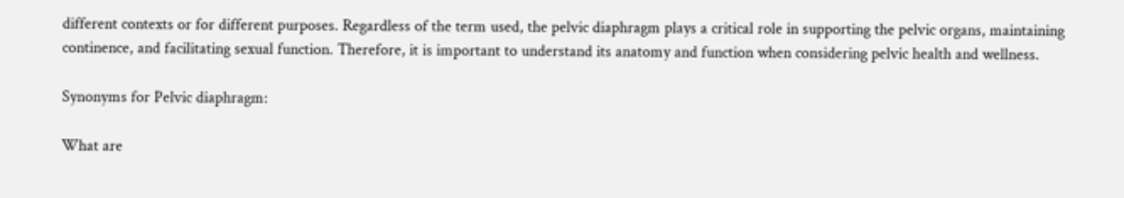different contexts or for different purposes. Regardless of the term used, the pelvic diaphragm plays a critical role in supporting the pelvic organs, maintaining continence, and facilitating sexual function. Therefore, it is important to understand its anatomy and function when considering pelvic health and wellness.

Synonyms for Pelvic diaphragm:

What are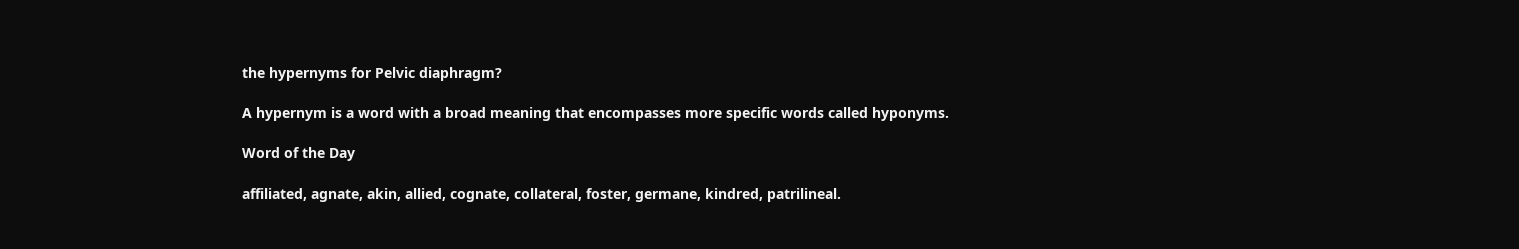the hypernyms for Pelvic diaphragm?

A hypernym is a word with a broad meaning that encompasses more specific words called hyponyms.

Word of the Day

affiliated, agnate, akin, allied, cognate, collateral, foster, germane, kindred, patrilineal.